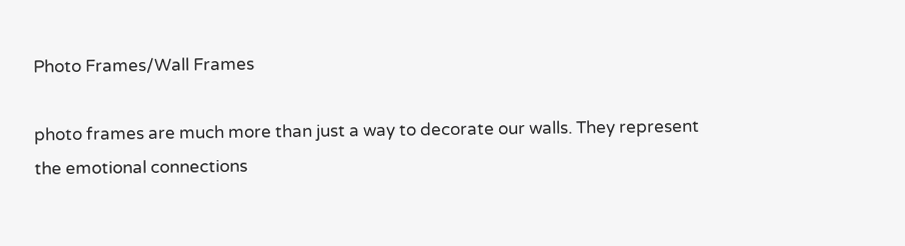Photo Frames/Wall Frames

photo frames are much more than just a way to decorate our walls. They represent the emotional connections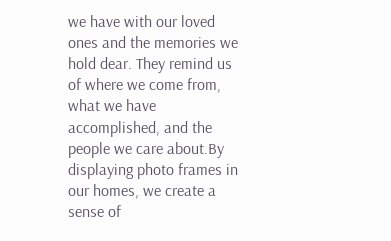we have with our loved ones and the memories we hold dear. They remind us of where we come from, what we have accomplished, and the people we care about.By displaying photo frames in our homes, we create a sense of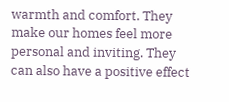warmth and comfort. They make our homes feel more personal and inviting. They can also have a positive effect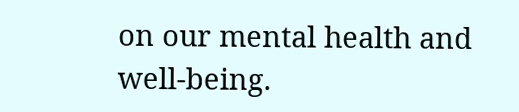on our mental health and well-being.